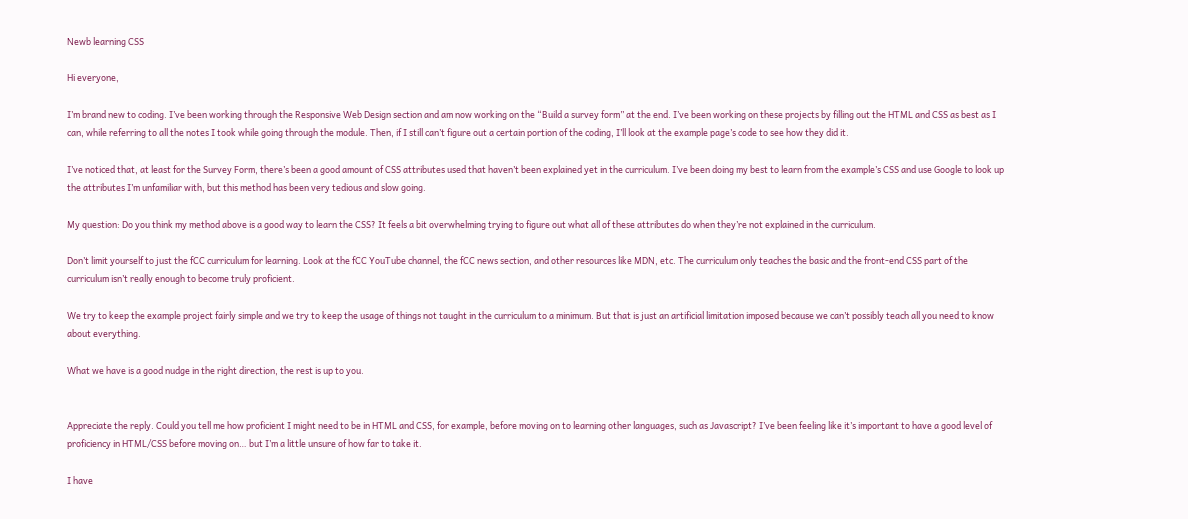Newb learning CSS

Hi everyone,

I’m brand new to coding. I’ve been working through the Responsive Web Design section and am now working on the “Build a survey form” at the end. I’ve been working on these projects by filling out the HTML and CSS as best as I can, while referring to all the notes I took while going through the module. Then, if I still can’t figure out a certain portion of the coding, I’ll look at the example page’s code to see how they did it.

I’ve noticed that, at least for the Survey Form, there’s been a good amount of CSS attributes used that haven’t been explained yet in the curriculum. I’ve been doing my best to learn from the example’s CSS and use Google to look up the attributes I’m unfamiliar with, but this method has been very tedious and slow going.

My question: Do you think my method above is a good way to learn the CSS? It feels a bit overwhelming trying to figure out what all of these attributes do when they’re not explained in the curriculum.

Don’t limit yourself to just the fCC curriculum for learning. Look at the fCC YouTube channel, the fCC news section, and other resources like MDN, etc. The curriculum only teaches the basic and the front-end CSS part of the curriculum isn’t really enough to become truly proficient.

We try to keep the example project fairly simple and we try to keep the usage of things not taught in the curriculum to a minimum. But that is just an artificial limitation imposed because we can’t possibly teach all you need to know about everything.

What we have is a good nudge in the right direction, the rest is up to you.


Appreciate the reply. Could you tell me how proficient I might need to be in HTML and CSS, for example, before moving on to learning other languages, such as Javascript? I’ve been feeling like it’s important to have a good level of proficiency in HTML/CSS before moving on… but I’m a little unsure of how far to take it.

I have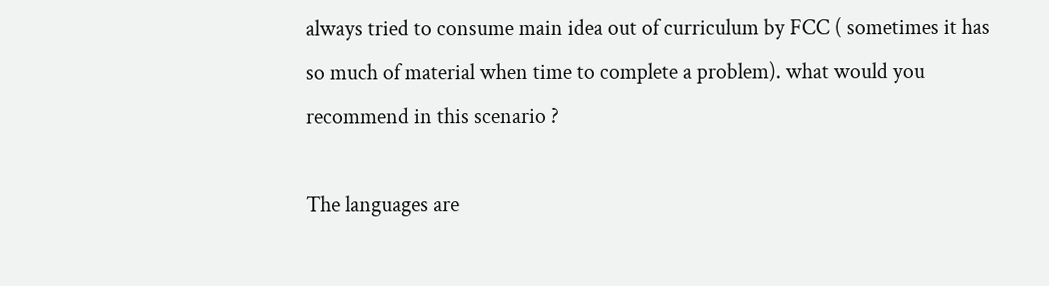always tried to consume main idea out of curriculum by FCC ( sometimes it has so much of material when time to complete a problem). what would you recommend in this scenario ?

The languages are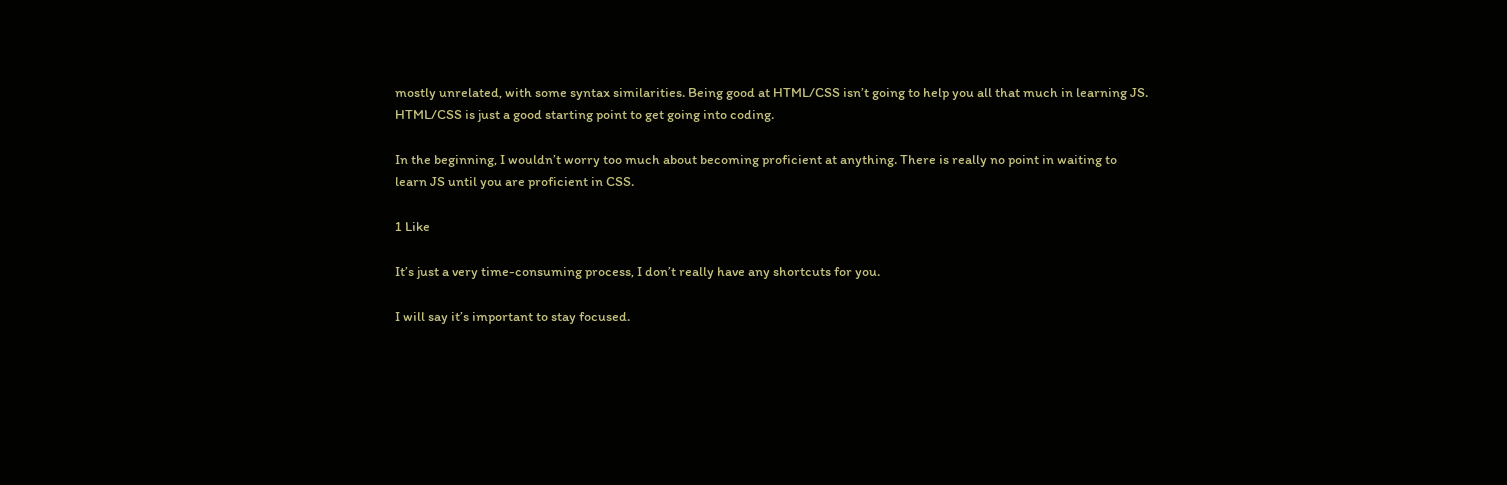mostly unrelated, with some syntax similarities. Being good at HTML/CSS isn’t going to help you all that much in learning JS. HTML/CSS is just a good starting point to get going into coding.

In the beginning, I wouldn’t worry too much about becoming proficient at anything. There is really no point in waiting to learn JS until you are proficient in CSS.

1 Like

It’s just a very time-consuming process, I don’t really have any shortcuts for you.

I will say it’s important to stay focused.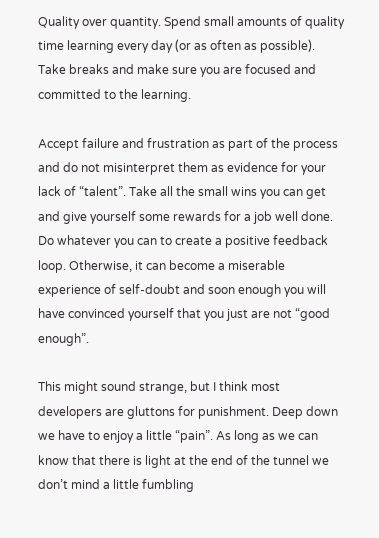Quality over quantity. Spend small amounts of quality time learning every day (or as often as possible). Take breaks and make sure you are focused and committed to the learning.

Accept failure and frustration as part of the process and do not misinterpret them as evidence for your lack of “talent”. Take all the small wins you can get and give yourself some rewards for a job well done. Do whatever you can to create a positive feedback loop. Otherwise, it can become a miserable experience of self-doubt and soon enough you will have convinced yourself that you just are not “good enough”.

This might sound strange, but I think most developers are gluttons for punishment. Deep down we have to enjoy a little “pain”. As long as we can know that there is light at the end of the tunnel we don’t mind a little fumbling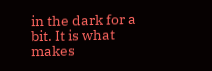in the dark for a bit. It is what makes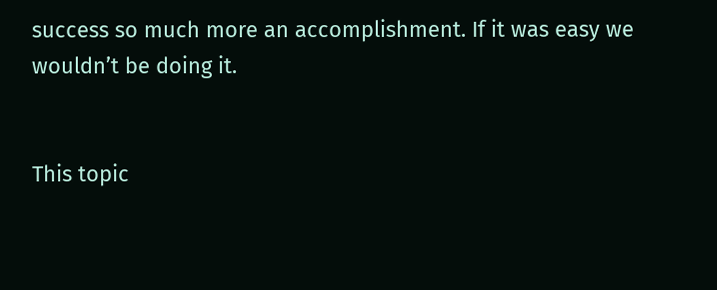success so much more an accomplishment. If it was easy we wouldn’t be doing it.


This topic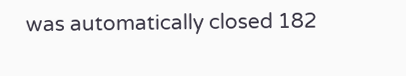was automatically closed 182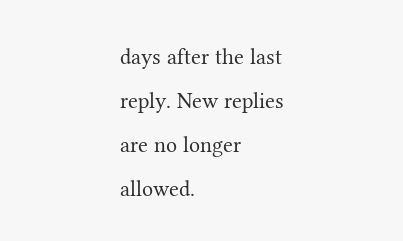days after the last reply. New replies are no longer allowed.